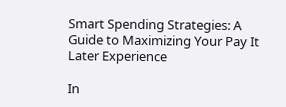Smart Spending Strategies: A Guide to Maximizing Your Pay It Later Experience

In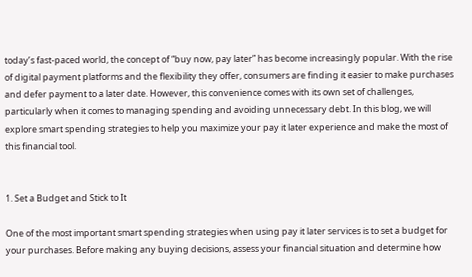today’s fast-paced world, the concept of “buy now, pay later” has become increasingly popular. With the rise of digital payment platforms and the flexibility they offer, consumers are finding it easier to make purchases and defer payment to a later date. However, this convenience comes with its own set of challenges, particularly when it comes to managing spending and avoiding unnecessary debt. In this blog, we will explore smart spending strategies to help you maximize your pay it later experience and make the most of this financial tool.


1. Set a Budget and Stick to It

One of the most important smart spending strategies when using pay it later services is to set a budget for your purchases. Before making any buying decisions, assess your financial situation and determine how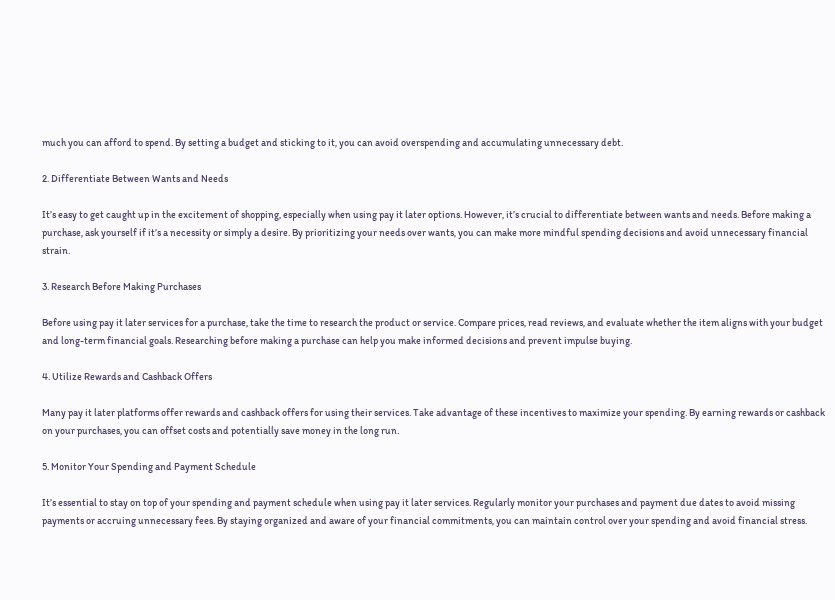much you can afford to spend. By setting a budget and sticking to it, you can avoid overspending and accumulating unnecessary debt.

2. Differentiate Between Wants and Needs

It’s easy to get caught up in the excitement of shopping, especially when using pay it later options. However, it’s crucial to differentiate between wants and needs. Before making a purchase, ask yourself if it’s a necessity or simply a desire. By prioritizing your needs over wants, you can make more mindful spending decisions and avoid unnecessary financial strain.

3. Research Before Making Purchases

Before using pay it later services for a purchase, take the time to research the product or service. Compare prices, read reviews, and evaluate whether the item aligns with your budget and long-term financial goals. Researching before making a purchase can help you make informed decisions and prevent impulse buying.

4. Utilize Rewards and Cashback Offers

Many pay it later platforms offer rewards and cashback offers for using their services. Take advantage of these incentives to maximize your spending. By earning rewards or cashback on your purchases, you can offset costs and potentially save money in the long run.

5. Monitor Your Spending and Payment Schedule

It’s essential to stay on top of your spending and payment schedule when using pay it later services. Regularly monitor your purchases and payment due dates to avoid missing payments or accruing unnecessary fees. By staying organized and aware of your financial commitments, you can maintain control over your spending and avoid financial stress.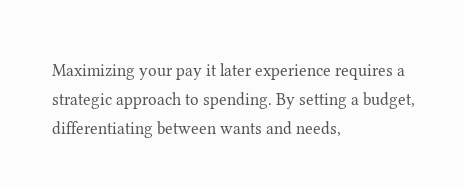Maximizing your pay it later experience requires a strategic approach to spending. By setting a budget, differentiating between wants and needs,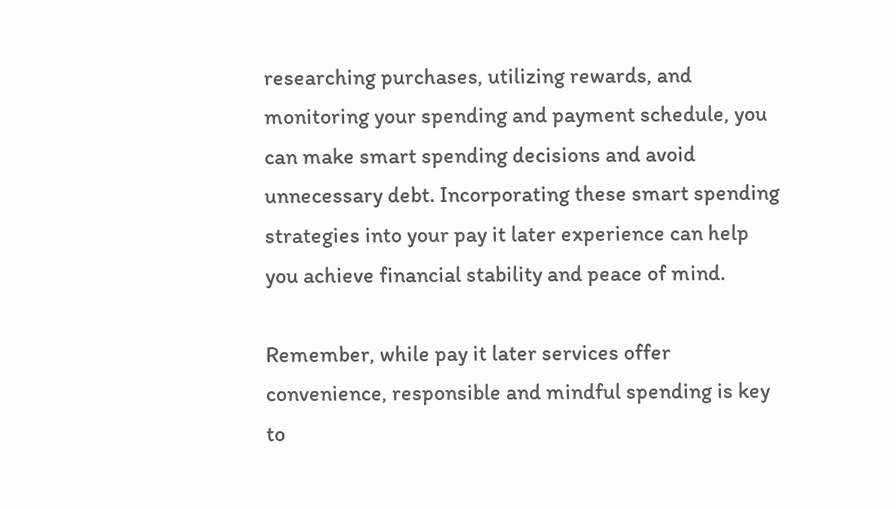researching purchases, utilizing rewards, and monitoring your spending and payment schedule, you can make smart spending decisions and avoid unnecessary debt. Incorporating these smart spending strategies into your pay it later experience can help you achieve financial stability and peace of mind.

Remember, while pay it later services offer convenience, responsible and mindful spending is key to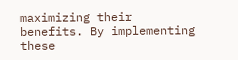maximizing their benefits. By implementing these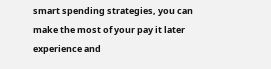smart spending strategies, you can make the most of your pay it later experience and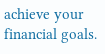achieve your financial goals.